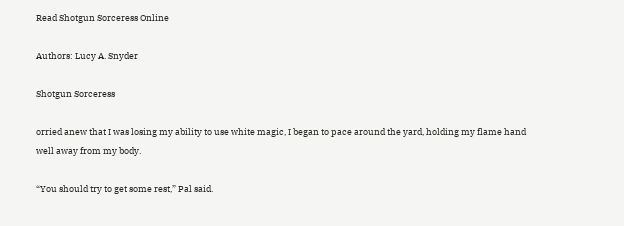Read Shotgun Sorceress Online

Authors: Lucy A. Snyder

Shotgun Sorceress

orried anew that I was losing my ability to use white magic, I began to pace around the yard, holding my flame hand well away from my body.

“You should try to get some rest,” Pal said.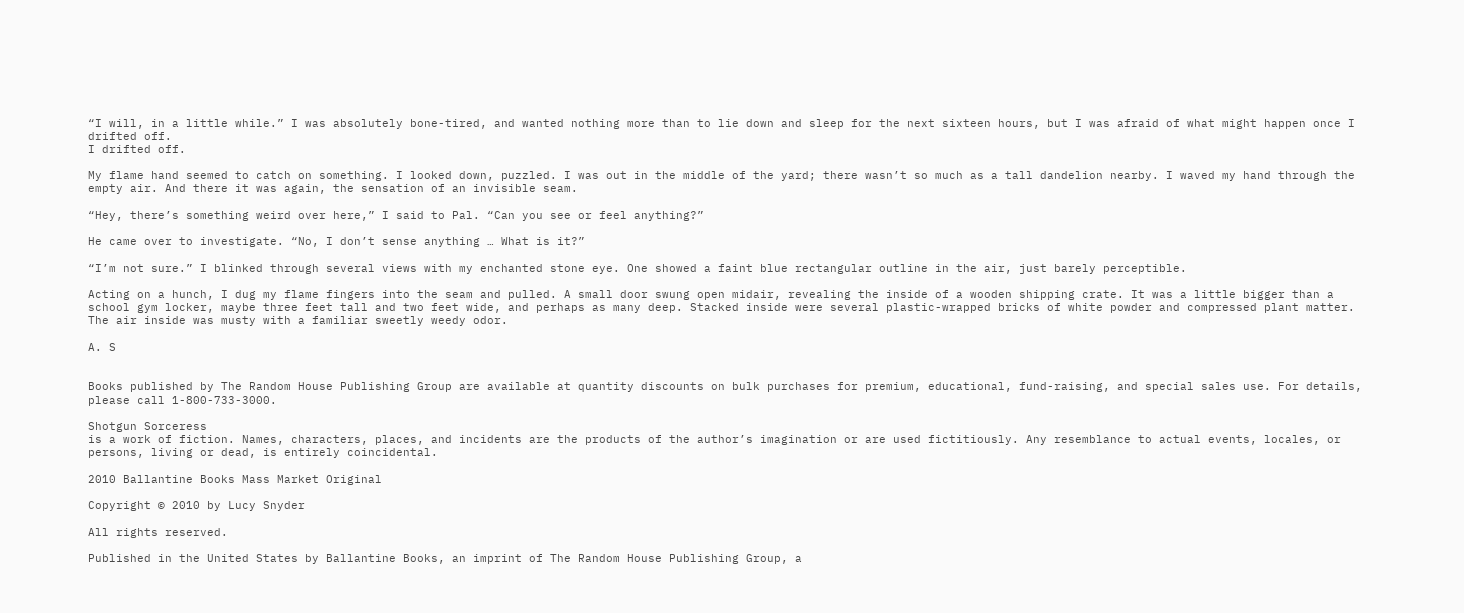“I will, in a little while.” I was absolutely bone-tired, and wanted nothing more than to lie down and sleep for the next sixteen hours, but I was afraid of what might happen once I drifted off.
I drifted off.

My flame hand seemed to catch on something. I looked down, puzzled. I was out in the middle of the yard; there wasn’t so much as a tall dandelion nearby. I waved my hand through the empty air. And there it was again, the sensation of an invisible seam.

“Hey, there’s something weird over here,” I said to Pal. “Can you see or feel anything?”

He came over to investigate. “No, I don’t sense anything … What is it?”

“I’m not sure.” I blinked through several views with my enchanted stone eye. One showed a faint blue rectangular outline in the air, just barely perceptible.

Acting on a hunch, I dug my flame fingers into the seam and pulled. A small door swung open midair, revealing the inside of a wooden shipping crate. It was a little bigger than a school gym locker, maybe three feet tall and two feet wide, and perhaps as many deep. Stacked inside were several plastic-wrapped bricks of white powder and compressed plant matter. The air inside was musty with a familiar sweetly weedy odor.

A. S


Books published by The Random House Publishing Group are available at quantity discounts on bulk purchases for premium, educational, fund-raising, and special sales use. For details, please call 1-800-733-3000.

Shotgun Sorceress
is a work of fiction. Names, characters, places, and incidents are the products of the author’s imagination or are used fictitiously. Any resemblance to actual events, locales, or persons, living or dead, is entirely coincidental.

2010 Ballantine Books Mass Market Original

Copyright © 2010 by Lucy Snyder

All rights reserved.

Published in the United States by Ballantine Books, an imprint of The Random House Publishing Group, a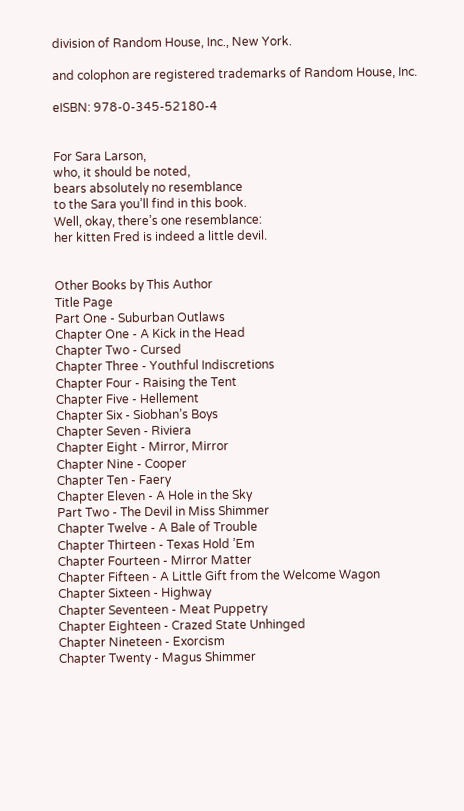division of Random House, Inc., New York.

and colophon are registered trademarks of Random House, Inc.

eISBN: 978-0-345-52180-4


For Sara Larson,
who, it should be noted,
bears absolutely no resemblance
to the Sara you’ll find in this book.
Well, okay, there’s one resemblance:
her kitten Fred is indeed a little devil.


Other Books by This Author
Title Page
Part One - Suburban Outlaws
Chapter One - A Kick in the Head
Chapter Two - Cursed
Chapter Three - Youthful Indiscretions
Chapter Four - Raising the Tent
Chapter Five - Hellement
Chapter Six - Siobhan’s Boys
Chapter Seven - Riviera
Chapter Eight - Mirror, Mirror
Chapter Nine - Cooper
Chapter Ten - Faery
Chapter Eleven - A Hole in the Sky
Part Two - The Devil in Miss Shimmer
Chapter Twelve - A Bale of Trouble
Chapter Thirteen - Texas Hold ’Em
Chapter Fourteen - Mirror Matter
Chapter Fifteen - A Little Gift from the Welcome Wagon
Chapter Sixteen - Highway
Chapter Seventeen - Meat Puppetry
Chapter Eighteen - Crazed State Unhinged
Chapter Nineteen - Exorcism
Chapter Twenty - Magus Shimmer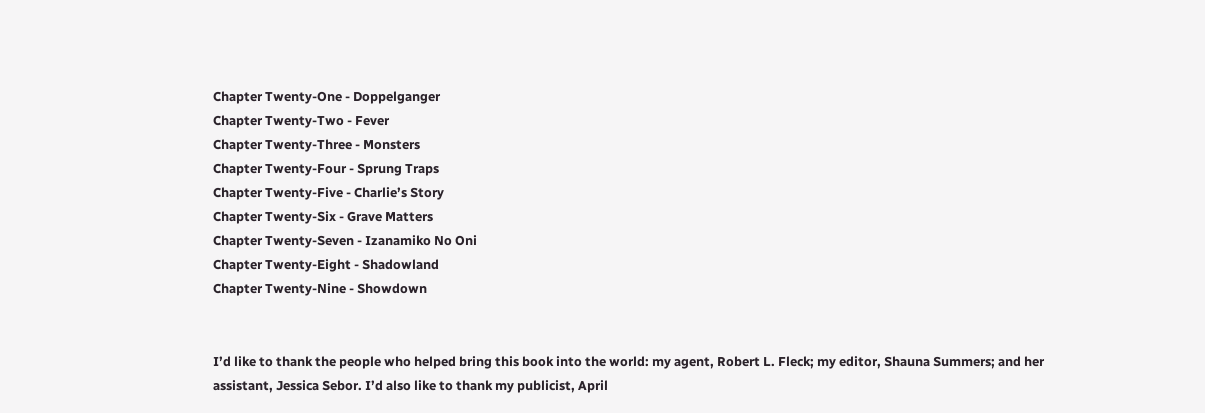Chapter Twenty-One - Doppelganger
Chapter Twenty-Two - Fever
Chapter Twenty-Three - Monsters
Chapter Twenty-Four - Sprung Traps
Chapter Twenty-Five - Charlie’s Story
Chapter Twenty-Six - Grave Matters
Chapter Twenty-Seven - Izanamiko No Oni
Chapter Twenty-Eight - Shadowland
Chapter Twenty-Nine - Showdown


I’d like to thank the people who helped bring this book into the world: my agent, Robert L. Fleck; my editor, Shauna Summers; and her assistant, Jessica Sebor. I’d also like to thank my publicist, April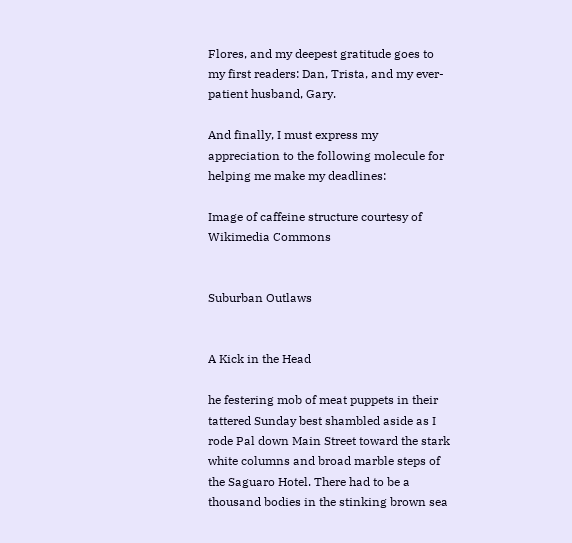Flores, and my deepest gratitude goes to my first readers: Dan, Trista, and my ever-patient husband, Gary.

And finally, I must express my appreciation to the following molecule for helping me make my deadlines:

Image of caffeine structure courtesy of Wikimedia Commons


Suburban Outlaws


A Kick in the Head

he festering mob of meat puppets in their tattered Sunday best shambled aside as I rode Pal down Main Street toward the stark white columns and broad marble steps of the Saguaro Hotel. There had to be a thousand bodies in the stinking brown sea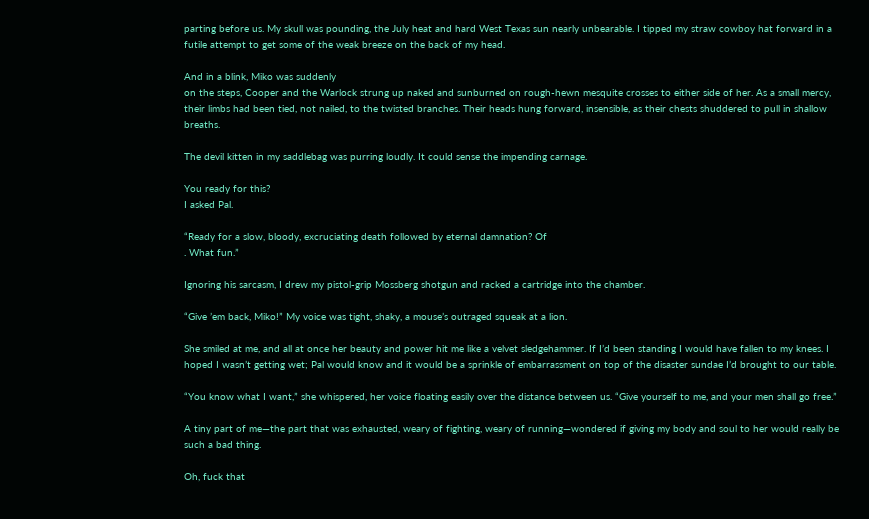parting before us. My skull was pounding, the July heat and hard West Texas sun nearly unbearable. I tipped my straw cowboy hat forward in a futile attempt to get some of the weak breeze on the back of my head.

And in a blink, Miko was suddenly
on the steps, Cooper and the Warlock strung up naked and sunburned on rough-hewn mesquite crosses to either side of her. As a small mercy, their limbs had been tied, not nailed, to the twisted branches. Their heads hung forward, insensible, as their chests shuddered to pull in shallow breaths.

The devil kitten in my saddlebag was purring loudly. It could sense the impending carnage.

You ready for this?
I asked Pal.

“Ready for a slow, bloody, excruciating death followed by eternal damnation? Of
. What fun.”

Ignoring his sarcasm, I drew my pistol-grip Mossberg shotgun and racked a cartridge into the chamber.

“Give ’em back, Miko!” My voice was tight, shaky, a mouse’s outraged squeak at a lion.

She smiled at me, and all at once her beauty and power hit me like a velvet sledgehammer. If I’d been standing I would have fallen to my knees. I hoped I wasn’t getting wet; Pal would know and it would be a sprinkle of embarrassment on top of the disaster sundae I’d brought to our table.

“You know what I want,” she whispered, her voice floating easily over the distance between us. “Give yourself to me, and your men shall go free.”

A tiny part of me—the part that was exhausted, weary of fighting, weary of running—wondered if giving my body and soul to her would really be such a bad thing.

Oh, fuck that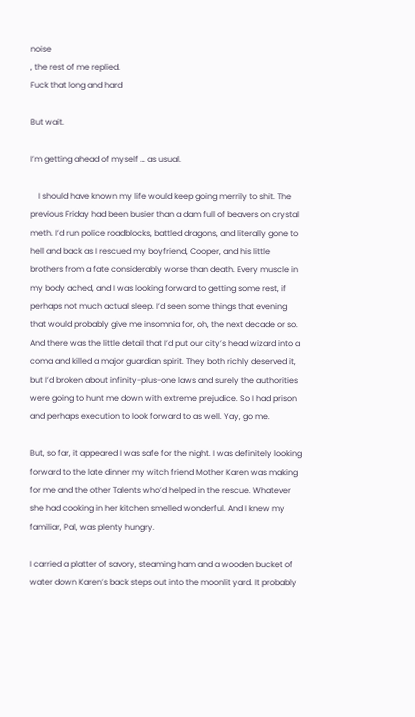noise
, the rest of me replied.
Fuck that long and hard

But wait.

I’m getting ahead of myself … as usual.

    I should have known my life would keep going merrily to shit. The previous Friday had been busier than a dam full of beavers on crystal meth. I’d run police roadblocks, battled dragons, and literally gone to hell and back as I rescued my boyfriend, Cooper, and his little brothers from a fate considerably worse than death. Every muscle in my body ached, and I was looking forward to getting some rest, if perhaps not much actual sleep. I’d seen some things that evening that would probably give me insomnia for, oh, the next decade or so. And there was the little detail that I’d put our city’s head wizard into a coma and killed a major guardian spirit. They both richly deserved it, but I’d broken about infinity-plus-one laws and surely the authorities were going to hunt me down with extreme prejudice. So I had prison and perhaps execution to look forward to as well. Yay, go me.

But, so far, it appeared I was safe for the night. I was definitely looking forward to the late dinner my witch friend Mother Karen was making for me and the other Talents who’d helped in the rescue. Whatever she had cooking in her kitchen smelled wonderful. And I knew my familiar, Pal, was plenty hungry.

I carried a platter of savory, steaming ham and a wooden bucket of water down Karen’s back steps out into the moonlit yard. It probably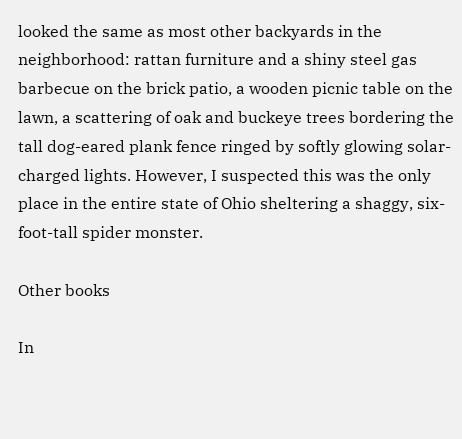looked the same as most other backyards in the neighborhood: rattan furniture and a shiny steel gas barbecue on the brick patio, a wooden picnic table on the lawn, a scattering of oak and buckeye trees bordering the tall dog-eared plank fence ringed by softly glowing solar-charged lights. However, I suspected this was the only place in the entire state of Ohio sheltering a shaggy, six-foot-tall spider monster.

Other books

In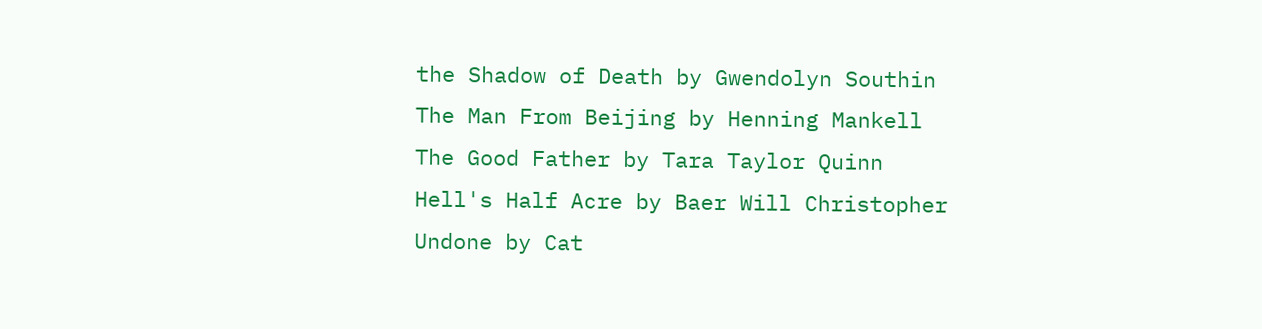the Shadow of Death by Gwendolyn Southin
The Man From Beijing by Henning Mankell
The Good Father by Tara Taylor Quinn
Hell's Half Acre by Baer Will Christopher
Undone by Cat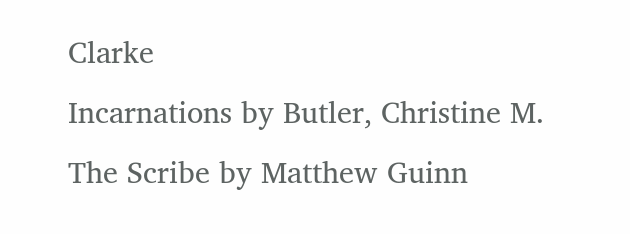Clarke
Incarnations by Butler, Christine M.
The Scribe by Matthew Guinn